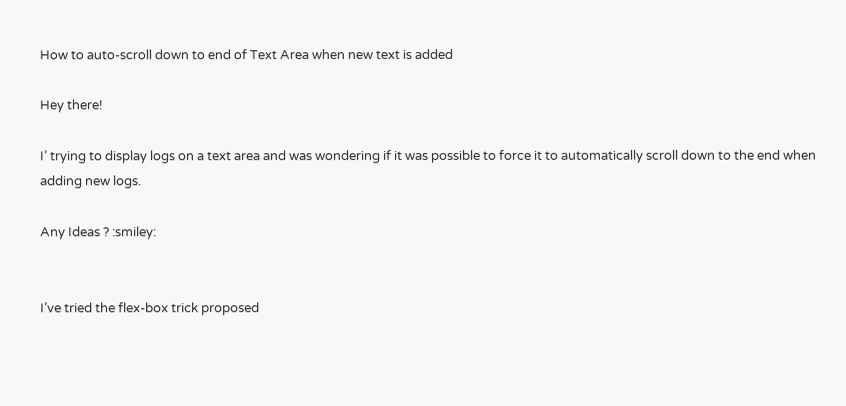How to auto-scroll down to end of Text Area when new text is added

Hey there!

I’ trying to display logs on a text area and was wondering if it was possible to force it to automatically scroll down to the end when adding new logs.

Any Ideas ? :smiley:


I’ve tried the flex-box trick proposed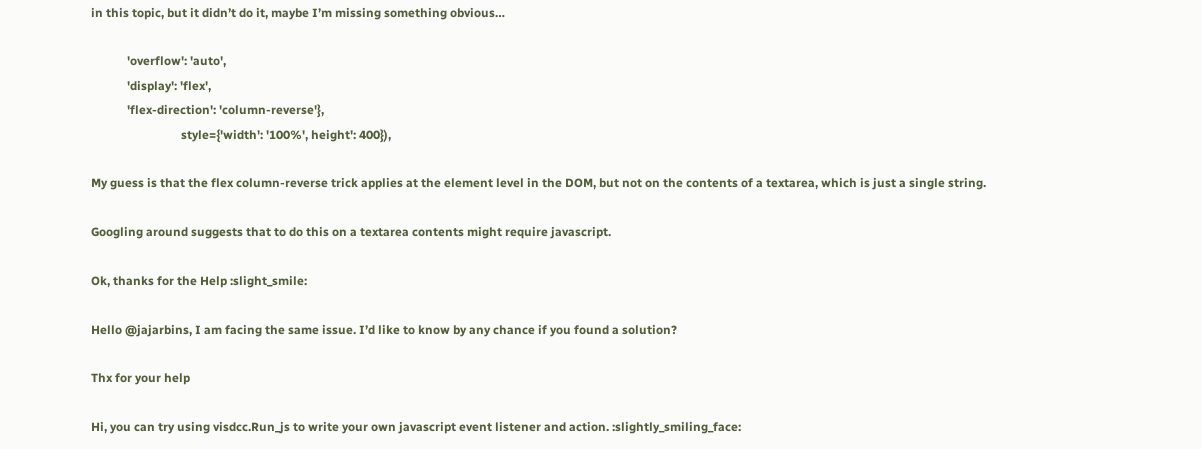in this topic, but it didn’t do it, maybe I’m missing something obvious…

            'overflow': 'auto',
            'display': 'flex',
            'flex-direction': 'column-reverse'},
                              style={'width': '100%', height': 400}),

My guess is that the flex column-reverse trick applies at the element level in the DOM, but not on the contents of a textarea, which is just a single string.

Googling around suggests that to do this on a textarea contents might require javascript.

Ok, thanks for the Help :slight_smile:

Hello @jajarbins, I am facing the same issue. I’d like to know by any chance if you found a solution?

Thx for your help

Hi, you can try using visdcc.Run_js to write your own javascript event listener and action. :slightly_smiling_face: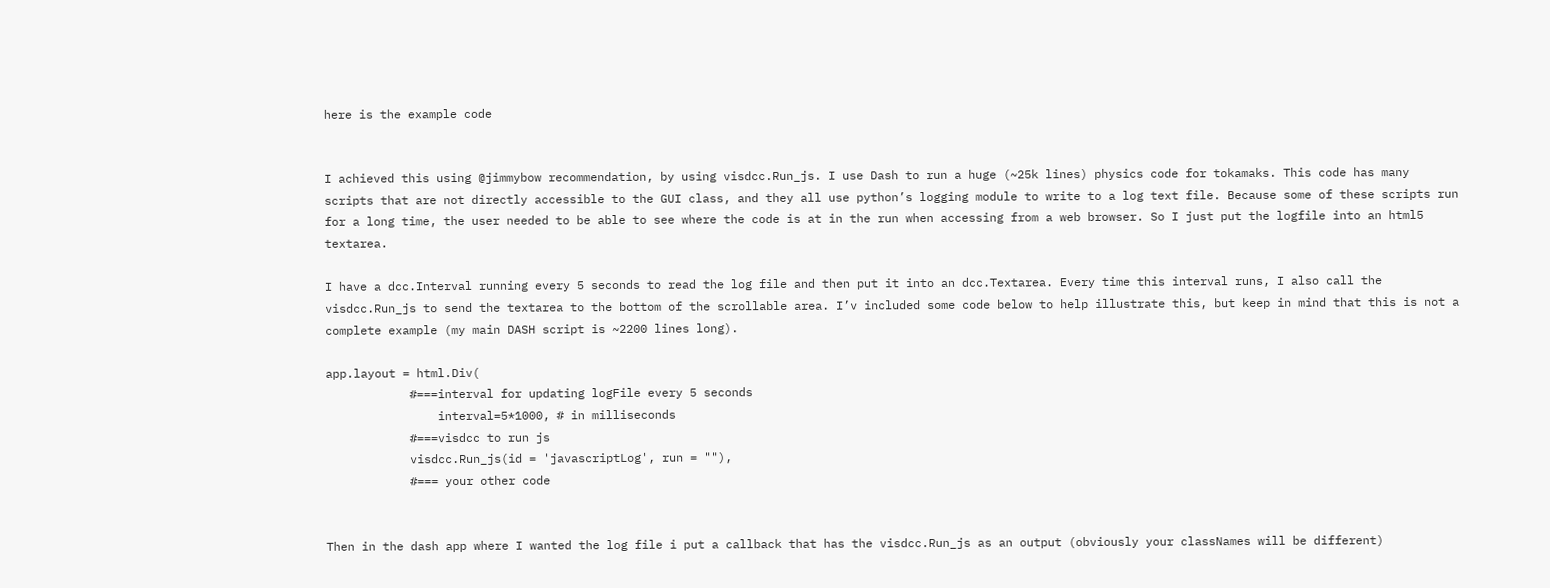here is the example code


I achieved this using @jimmybow recommendation, by using visdcc.Run_js. I use Dash to run a huge (~25k lines) physics code for tokamaks. This code has many scripts that are not directly accessible to the GUI class, and they all use python’s logging module to write to a log text file. Because some of these scripts run for a long time, the user needed to be able to see where the code is at in the run when accessing from a web browser. So I just put the logfile into an html5 textarea.

I have a dcc.Interval running every 5 seconds to read the log file and then put it into an dcc.Textarea. Every time this interval runs, I also call the visdcc.Run_js to send the textarea to the bottom of the scrollable area. I’v included some code below to help illustrate this, but keep in mind that this is not a complete example (my main DASH script is ~2200 lines long).

app.layout = html.Div(
            #===interval for updating logFile every 5 seconds
                interval=5*1000, # in milliseconds
            #===visdcc to run js
            visdcc.Run_js(id = 'javascriptLog', run = ""),
            #=== your other code


Then in the dash app where I wanted the log file i put a callback that has the visdcc.Run_js as an output (obviously your classNames will be different)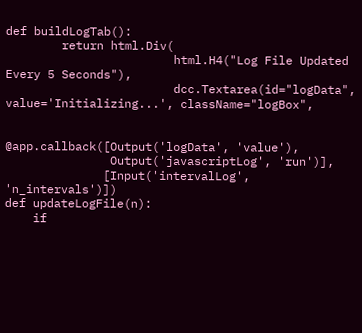def buildLogTab():
        return html.Div(
                        html.H4("Log File Updated Every 5 Seconds"),
                        dcc.Textarea(id="logData", value='Initializing...', className="logBox",


@app.callback([Output('logData', 'value'),
               Output('javascriptLog', 'run')],
              [Input('intervalLog', 'n_intervals')])
def updateLogFile(n):
    if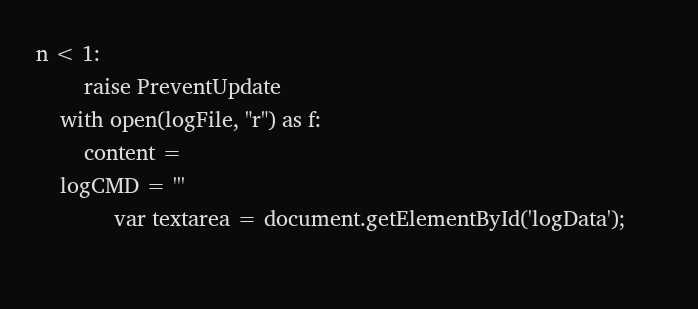n < 1:
        raise PreventUpdate
    with open(logFile, "r") as f:
        content =
    logCMD = '''
             var textarea = document.getElementById('logData');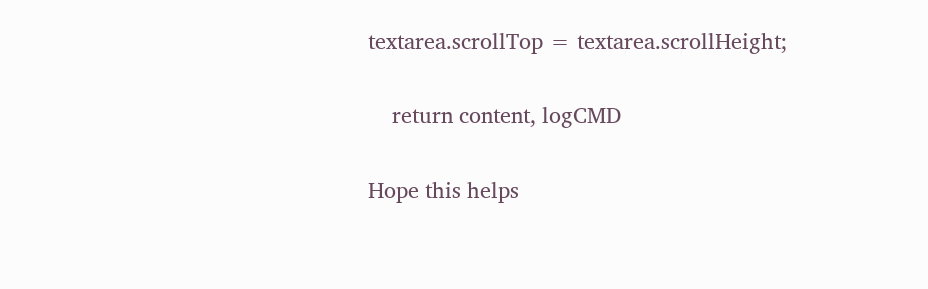textarea.scrollTop = textarea.scrollHeight;

    return content, logCMD

Hope this helps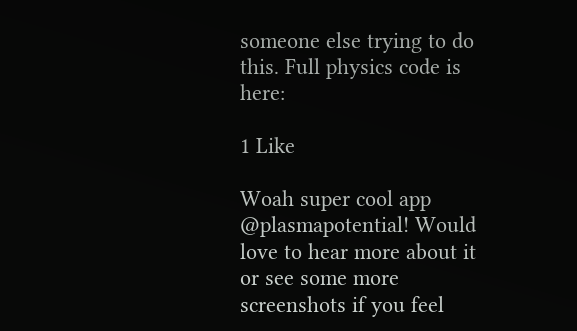someone else trying to do this. Full physics code is here:

1 Like

Woah super cool app @plasmapotential! Would love to hear more about it or see some more screenshots if you feel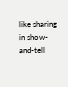like sharing in show-and-tell